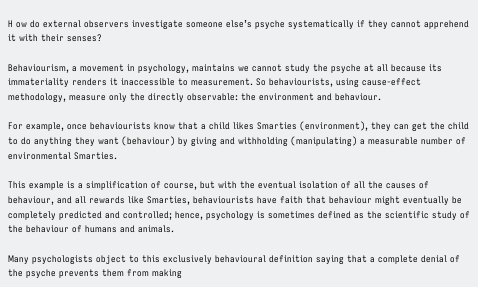H ow do external observers investigate someone else’s psyche systematically if they cannot apprehend it with their senses?

Behaviourism, a movement in psychology, maintains we cannot study the psyche at all because its immateriality renders it inaccessible to measurement. So behaviourists, using cause-effect methodology, measure only the directly observable: the environment and behaviour.

For example, once behaviourists know that a child likes Smarties (environment), they can get the child to do anything they want (behaviour) by giving and withholding (manipulating) a measurable number of environmental Smarties.

This example is a simplification of course, but with the eventual isolation of all the causes of behaviour, and all rewards like Smarties, behaviourists have faith that behaviour might eventually be completely predicted and controlled; hence, psychology is sometimes defined as the scientific study of the behaviour of humans and animals.

Many psychologists object to this exclusively behavioural definition saying that a complete denial of the psyche prevents them from making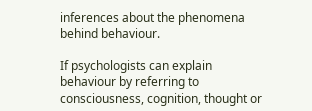inferences about the phenomena behind behaviour.

If psychologists can explain behaviour by referring to consciousness, cognition, thought or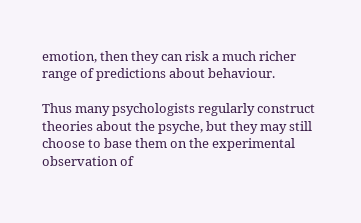emotion, then they can risk a much richer range of predictions about behaviour.

Thus many psychologists regularly construct theories about the psyche, but they may still choose to base them on the experimental observation of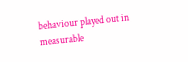behaviour played out in measurable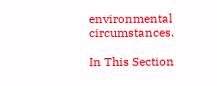environmental circumstances.

In This Section